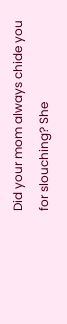Did your mom always chide you for slouching? She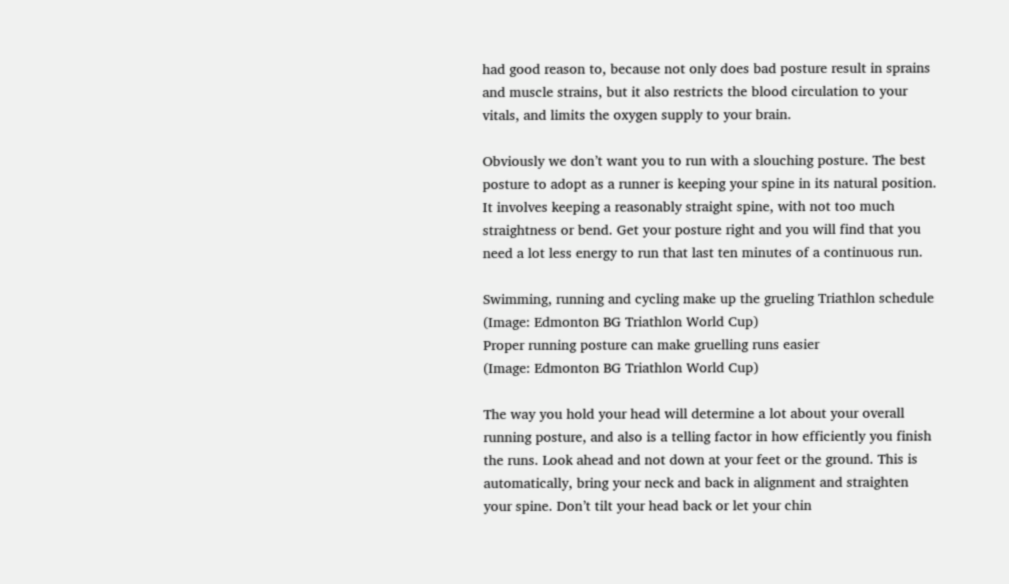had good reason to, because not only does bad posture result in sprains and muscle strains, but it also restricts the blood circulation to your vitals, and limits the oxygen supply to your brain.

Obviously we don’t want you to run with a slouching posture. The best posture to adopt as a runner is keeping your spine in its natural position. It involves keeping a reasonably straight spine, with not too much straightness or bend. Get your posture right and you will find that you need a lot less energy to run that last ten minutes of a continuous run.

Swimming, running and cycling make up the grueling Triathlon schedule (Image: Edmonton BG Triathlon World Cup)
Proper running posture can make gruelling runs easier
(Image: Edmonton BG Triathlon World Cup)

The way you hold your head will determine a lot about your overall running posture, and also is a telling factor in how efficiently you finish the runs. Look ahead and not down at your feet or the ground. This is automatically, bring your neck and back in alignment and straighten your spine. Don’t tilt your head back or let your chin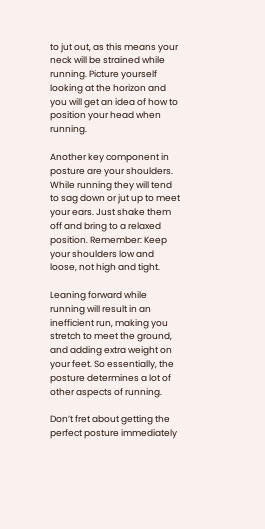to jut out, as this means your neck will be strained while running. Picture yourself looking at the horizon and you will get an idea of how to position your head when running.

Another key component in posture are your shoulders. While running they will tend to sag down or jut up to meet your ears. Just shake them off and bring to a relaxed position. Remember: Keep your shoulders low and loose, not high and tight.

Leaning forward while running will result in an inefficient run, making you stretch to meet the ground, and adding extra weight on your feet. So essentially, the posture determines a lot of other aspects of running.

Don’t fret about getting the perfect posture immediately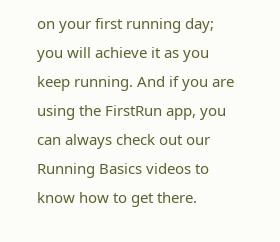on your first running day; you will achieve it as you keep running. And if you are using the FirstRun app, you can always check out our Running Basics videos to know how to get there.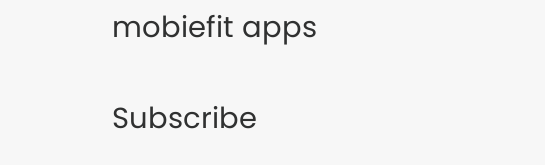mobiefit apps

Subscribe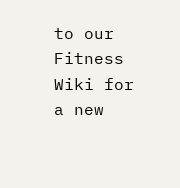to our Fitness Wiki for a new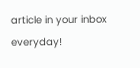article in your inbox everyday!